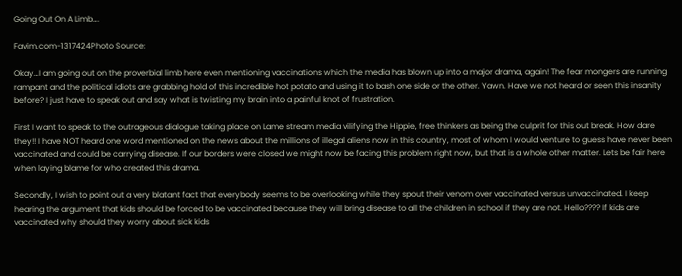Going Out On A Limb….

Favim.com-1317424Photo Source:

Okay…I am going out on the proverbial limb here even mentioning vaccinations which the media has blown up into a major drama, again! The fear mongers are running rampant and the political idiots are grabbing hold of this incredible hot potato and using it to bash one side or the other. Yawn. Have we not heard or seen this insanity before? I just have to speak out and say what is twisting my brain into a painful knot of frustration.

First I want to speak to the outrageous dialogue taking place on Lame stream media vilifying the Hippie, free thinkers as being the culprit for this out break. How dare they!! I have NOT heard one word mentioned on the news about the millions of illegal aliens now in this country, most of whom I would venture to guess have never been vaccinated and could be carrying disease. If our borders were closed we might now be facing this problem right now, but that is a whole other matter. Lets be fair here when laying blame for who created this drama.

Secondly, I wish to point out a very blatant fact that everybody seems to be overlooking while they spout their venom over vaccinated versus unvaccinated. I keep hearing the argument that kids should be forced to be vaccinated because they will bring disease to all the children in school if they are not. Hello???? If kids are vaccinated why should they worry about sick kids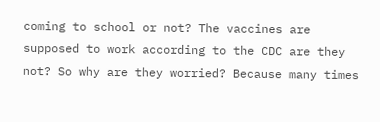coming to school or not? The vaccines are supposed to work according to the CDC are they not? So why are they worried? Because many times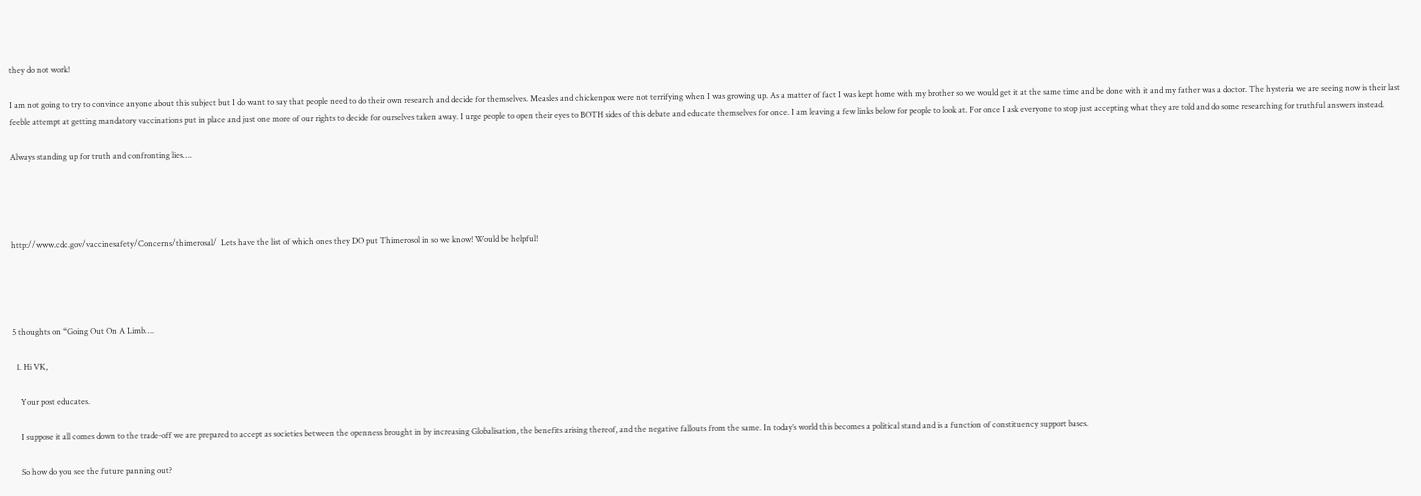they do not work!

I am not going to try to convince anyone about this subject but I do want to say that people need to do their own research and decide for themselves. Measles and chickenpox were not terrifying when I was growing up. As a matter of fact I was kept home with my brother so we would get it at the same time and be done with it and my father was a doctor. The hysteria we are seeing now is their last feeble attempt at getting mandatory vaccinations put in place and just one more of our rights to decide for ourselves taken away. I urge people to open their eyes to BOTH sides of this debate and educate themselves for once. I am leaving a few links below for people to look at. For once I ask everyone to stop just accepting what they are told and do some researching for truthful answers instead.

Always standing up for truth and confronting lies….




http://www.cdc.gov/vaccinesafety/Concerns/thimerosal/  Lets have the list of which ones they DO put Thimerosol in so we know! Would be helpful!




5 thoughts on “Going Out On A Limb….

  1. Hi VK,

    Your post educates.

    I suppose it all comes down to the trade-off we are prepared to accept as societies between the openness brought in by increasing Globalisation, the benefits arising thereof, and the negative fallouts from the same. In today’s world this becomes a political stand and is a function of constituency support bases.

    So how do you see the future panning out?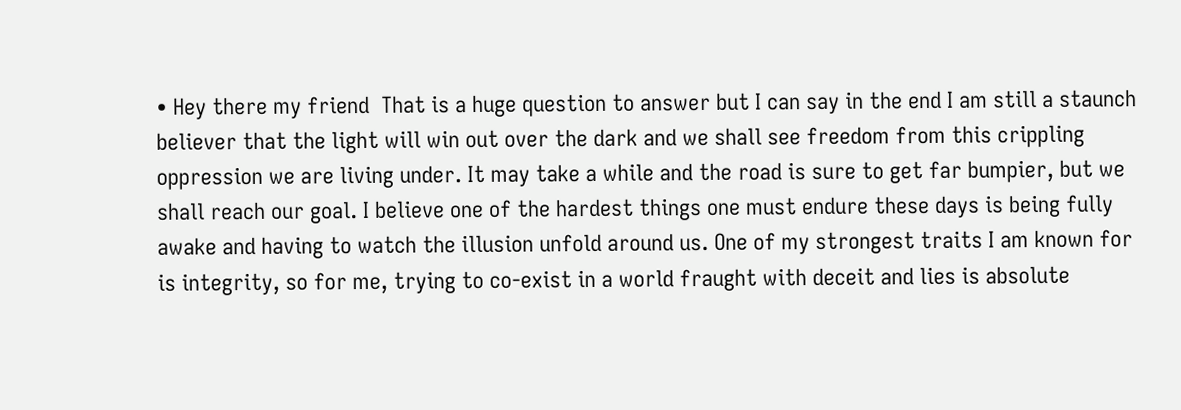• Hey there my friend  That is a huge question to answer but I can say in the end I am still a staunch believer that the light will win out over the dark and we shall see freedom from this crippling oppression we are living under. It may take a while and the road is sure to get far bumpier, but we shall reach our goal. I believe one of the hardest things one must endure these days is being fully awake and having to watch the illusion unfold around us. One of my strongest traits I am known for is integrity, so for me, trying to co-exist in a world fraught with deceit and lies is absolute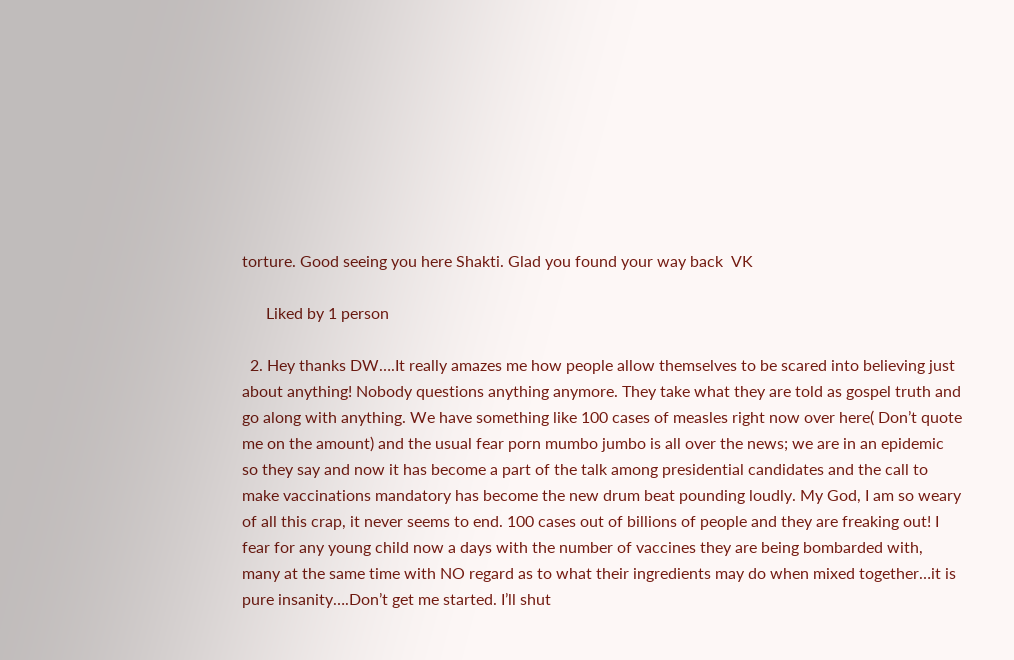torture. Good seeing you here Shakti. Glad you found your way back  VK

      Liked by 1 person

  2. Hey thanks DW….It really amazes me how people allow themselves to be scared into believing just about anything! Nobody questions anything anymore. They take what they are told as gospel truth and go along with anything. We have something like 100 cases of measles right now over here( Don’t quote me on the amount) and the usual fear porn mumbo jumbo is all over the news; we are in an epidemic so they say and now it has become a part of the talk among presidential candidates and the call to make vaccinations mandatory has become the new drum beat pounding loudly. My God, I am so weary of all this crap, it never seems to end. 100 cases out of billions of people and they are freaking out! I fear for any young child now a days with the number of vaccines they are being bombarded with, many at the same time with NO regard as to what their ingredients may do when mixed together…it is pure insanity….Don’t get me started. I’ll shut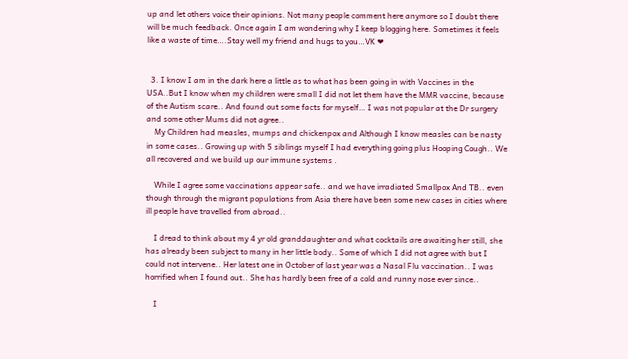up and let others voice their opinions. Not many people comment here anymore so I doubt there will be much feedback. Once again I am wondering why I keep blogging here. Sometimes it feels like a waste of time….Stay well my friend and hugs to you…VK ❤


  3. I know I am in the dark here a little as to what has been going in with Vaccines in the USA..But I know when my children were small I did not let them have the MMR vaccine, because of the Autism scare.. And found out some facts for myself… I was not popular at the Dr surgery and some other Mums did not agree..
    My Children had measles, mumps and chickenpox and Although I know measles can be nasty in some cases.. Growing up with 5 siblings myself I had everything going plus Hooping Cough.. We all recovered and we build up our immune systems .

    While I agree some vaccinations appear safe.. and we have irradiated Smallpox And TB.. even though through the migrant populations from Asia there have been some new cases in cities where ill people have travelled from abroad..

    I dread to think about my 4 yr old granddaughter and what cocktails are awaiting her still, she has already been subject to many in her little body.. Some of which I did not agree with but I could not intervene.. Her latest one in October of last year was a Nasal Flu vaccination.. I was horrified when I found out.. She has hardly been free of a cold and runny nose ever since..

    I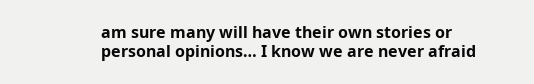am sure many will have their own stories or personal opinions… I know we are never afraid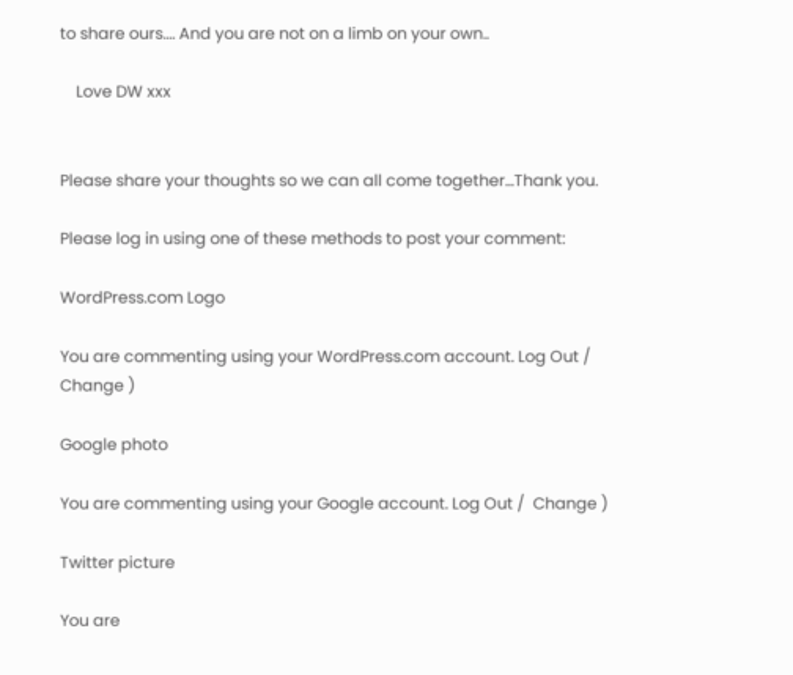to share ours…. And you are not on a limb on your own..

    Love DW xxx


Please share your thoughts so we can all come together...Thank you.

Please log in using one of these methods to post your comment:

WordPress.com Logo

You are commenting using your WordPress.com account. Log Out /  Change )

Google photo

You are commenting using your Google account. Log Out /  Change )

Twitter picture

You are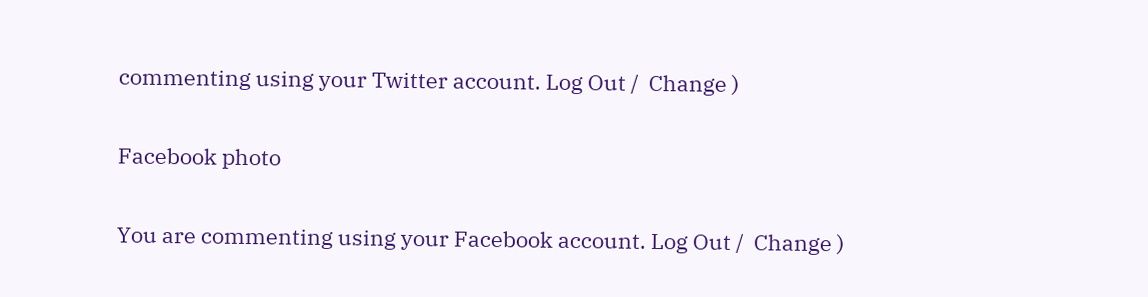commenting using your Twitter account. Log Out /  Change )

Facebook photo

You are commenting using your Facebook account. Log Out /  Change )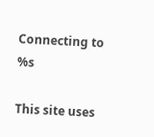Connecting to %s

This site uses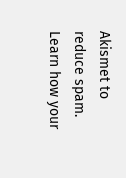Akismet to reduce spam. Learn how your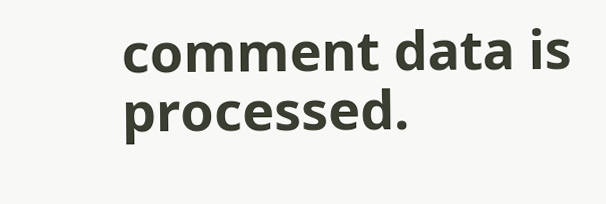comment data is processed.